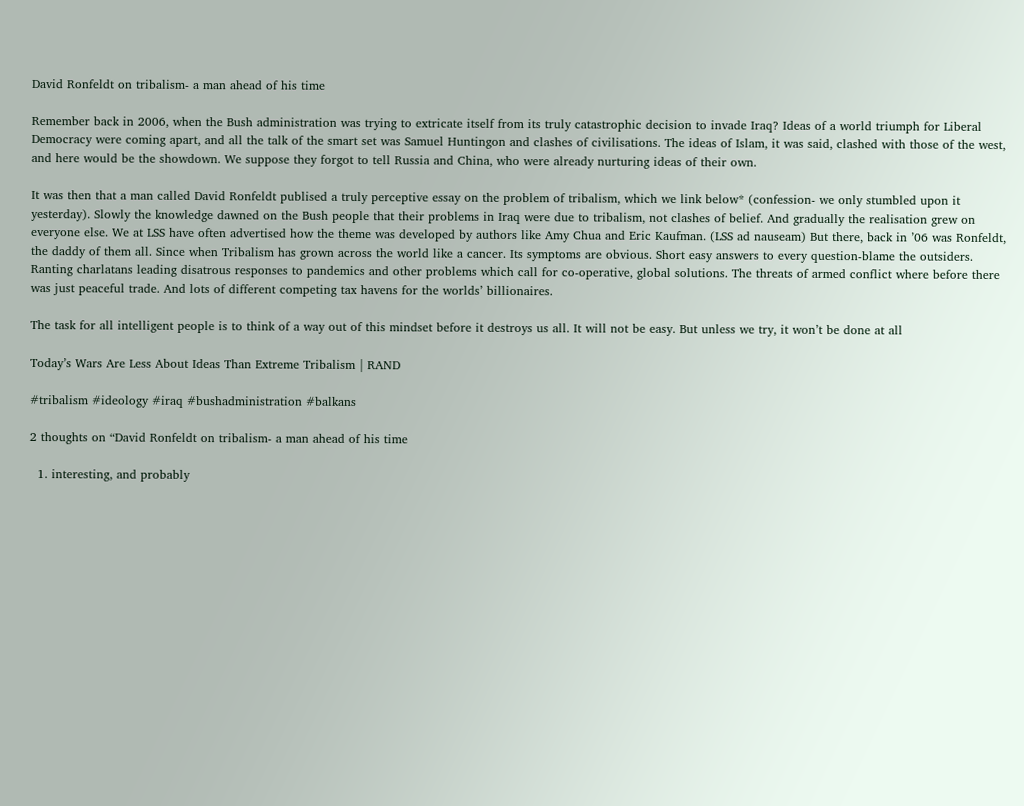David Ronfeldt on tribalism- a man ahead of his time

Remember back in 2006, when the Bush administration was trying to extricate itself from its truly catastrophic decision to invade Iraq? Ideas of a world triumph for Liberal Democracy were coming apart, and all the talk of the smart set was Samuel Huntingon and clashes of civilisations. The ideas of Islam, it was said, clashed with those of the west, and here would be the showdown. We suppose they forgot to tell Russia and China, who were already nurturing ideas of their own.

It was then that a man called David Ronfeldt publised a truly perceptive essay on the problem of tribalism, which we link below* (confession- we only stumbled upon it yesterday). Slowly the knowledge dawned on the Bush people that their problems in Iraq were due to tribalism, not clashes of belief. And gradually the realisation grew on everyone else. We at LSS have often advertised how the theme was developed by authors like Amy Chua and Eric Kaufman. (LSS ad nauseam) But there, back in ’06 was Ronfeldt, the daddy of them all. Since when Tribalism has grown across the world like a cancer. Its symptoms are obvious. Short easy answers to every question-blame the outsiders. Ranting charlatans leading disatrous responses to pandemics and other problems which call for co-operative, global solutions. The threats of armed conflict where before there was just peaceful trade. And lots of different competing tax havens for the worlds’ billionaires.

The task for all intelligent people is to think of a way out of this mindset before it destroys us all. It will not be easy. But unless we try, it won’t be done at all

Today’s Wars Are Less About Ideas Than Extreme Tribalism | RAND

#tribalism #ideology #iraq #bushadministration #balkans

2 thoughts on “David Ronfeldt on tribalism- a man ahead of his time

  1. interesting, and probably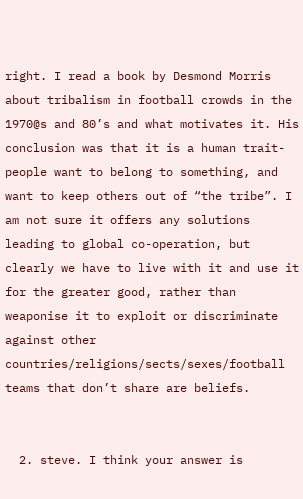right. I read a book by Desmond Morris about tribalism in football crowds in the 1970@s and 80’s and what motivates it. His conclusion was that it is a human trait- people want to belong to something, and want to keep others out of “the tribe”. I am not sure it offers any solutions leading to global co-operation, but clearly we have to live with it and use it for the greater good, rather than weaponise it to exploit or discriminate against other countries/religions/sects/sexes/football teams that don’t share are beliefs.


  2. steve. I think your answer is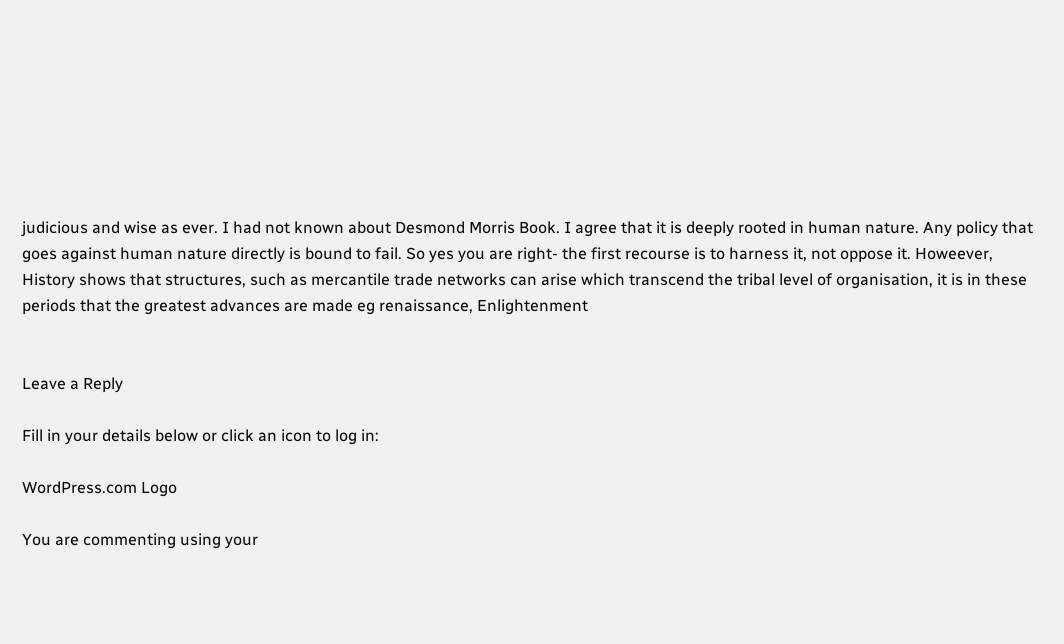judicious and wise as ever. I had not known about Desmond Morris Book. I agree that it is deeply rooted in human nature. Any policy that goes against human nature directly is bound to fail. So yes you are right- the first recourse is to harness it, not oppose it. Howeever, History shows that structures, such as mercantile trade networks can arise which transcend the tribal level of organisation, it is in these periods that the greatest advances are made eg renaissance, Enlightenment


Leave a Reply

Fill in your details below or click an icon to log in:

WordPress.com Logo

You are commenting using your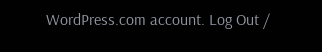WordPress.com account. Log Out /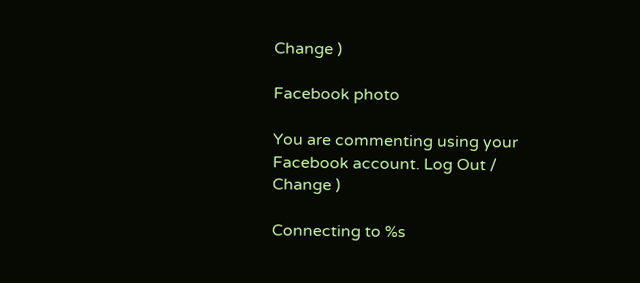Change )

Facebook photo

You are commenting using your Facebook account. Log Out /  Change )

Connecting to %s